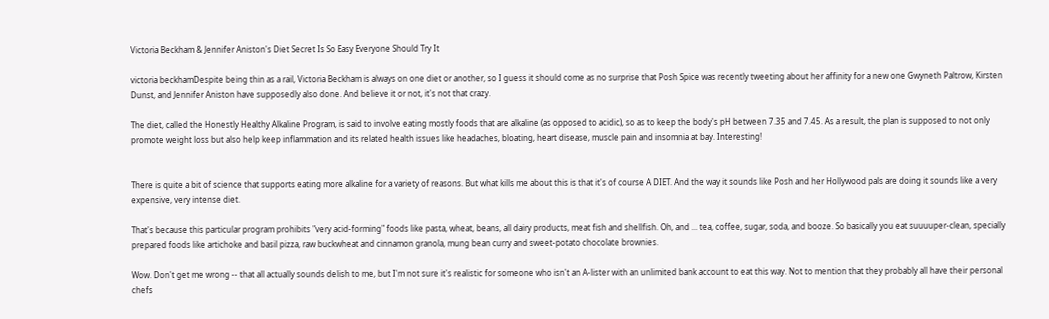Victoria Beckham & Jennifer Aniston's Diet Secret Is So Easy Everyone Should Try It

victoria beckhamDespite being thin as a rail, Victoria Beckham is always on one diet or another, so I guess it should come as no surprise that Posh Spice was recently tweeting about her affinity for a new one Gwyneth Paltrow, Kirsten Dunst, and Jennifer Aniston have supposedly also done. And believe it or not, it's not that crazy.

The diet, called the Honestly Healthy Alkaline Program, is said to involve eating mostly foods that are alkaline (as opposed to acidic), so as to keep the body's pH between 7.35 and 7.45. As a result, the plan is supposed to not only promote weight loss but also help keep inflammation and its related health issues like headaches, bloating, heart disease, muscle pain and insomnia at bay. Interesting!


There is quite a bit of science that supports eating more alkaline for a variety of reasons. But what kills me about this is that it's of course A DIET. And the way it sounds like Posh and her Hollywood pals are doing it sounds like a very expensive, very intense diet.

That's because this particular program prohibits "very acid-forming" foods like pasta, wheat, beans, all dairy products, meat fish and shellfish. Oh, and ... tea, coffee, sugar, soda, and booze. So basically you eat suuuuper-clean, specially prepared foods like artichoke and basil pizza, raw buckwheat and cinnamon granola, mung bean curry and sweet-potato chocolate brownies.

Wow. Don't get me wrong -- that all actually sounds delish to me, but I'm not sure it's realistic for someone who isn't an A-lister with an unlimited bank account to eat this way. Not to mention that they probably all have their personal chefs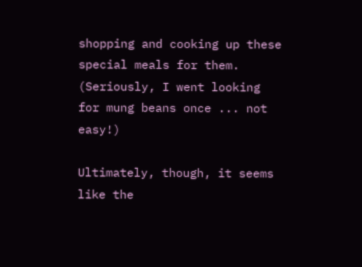shopping and cooking up these special meals for them. (Seriously, I went looking for mung beans once ... not easy!)

Ultimately, though, it seems like the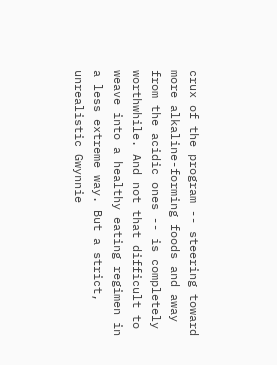crux of the program -- steering toward more alkaline-forming foods and away from the acidic ones -- is completely worthwhile. And not that difficult to weave into a healthy eating regimen in a less extreme way. But a strict, unrealistic Gwynnie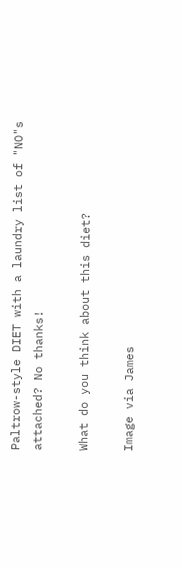Paltrow-style DIET with a laundry list of "NO"s attached? No thanks!

What do you think about this diet?

Image via James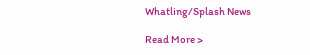Whatling/Splash News

Read More >